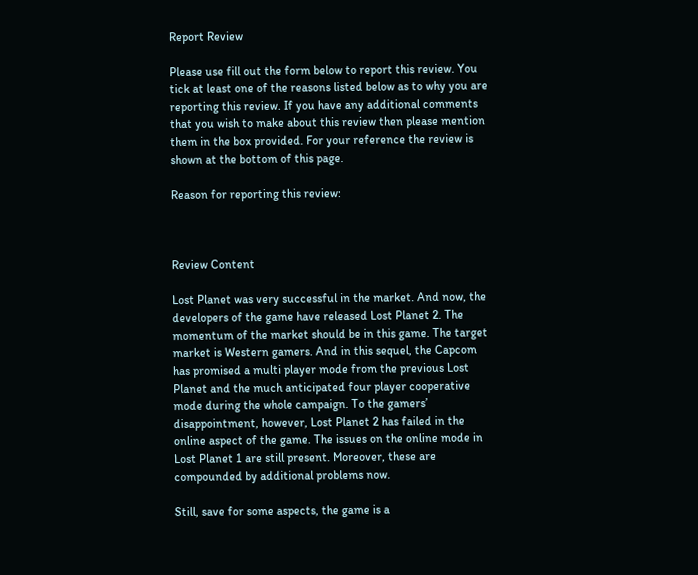Report Review

Please use fill out the form below to report this review. You tick at least one of the reasons listed below as to why you are reporting this review. If you have any additional comments that you wish to make about this review then please mention them in the box provided. For your reference the review is shown at the bottom of this page.

Reason for reporting this review:



Review Content

Lost Planet was very successful in the market. And now, the developers of the game have released Lost Planet 2. The momentum of the market should be in this game. The target market is Western gamers. And in this sequel, the Capcom has promised a multi player mode from the previous Lost Planet and the much anticipated four player cooperative mode during the whole campaign. To the gamers’ disappointment, however, Lost Planet 2 has failed in the online aspect of the game. The issues on the online mode in Lost Planet 1 are still present. Moreover, these are compounded by additional problems now.

Still, save for some aspects, the game is a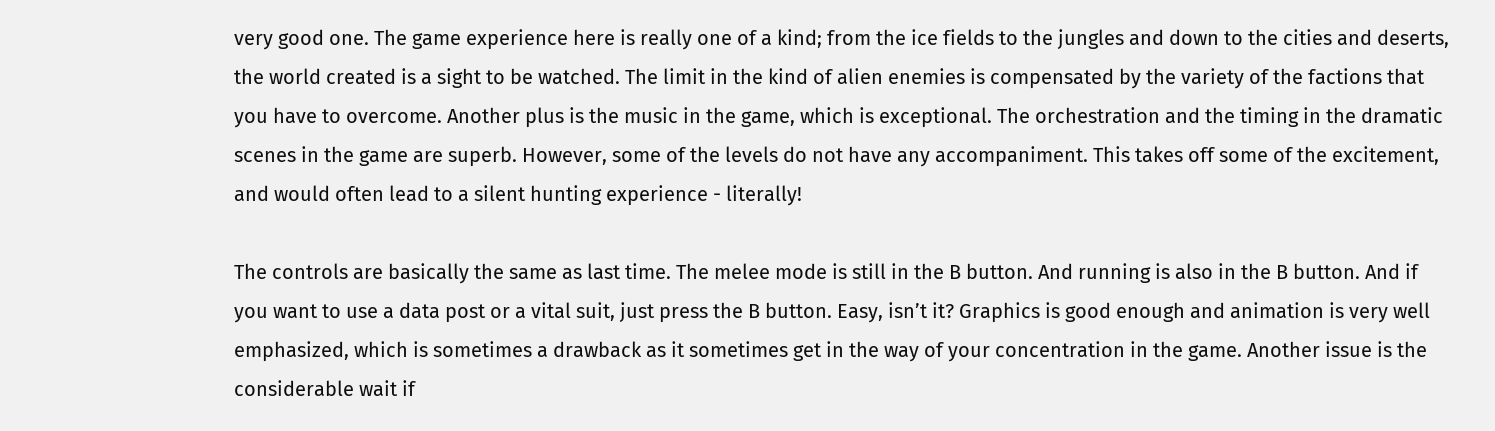very good one. The game experience here is really one of a kind; from the ice fields to the jungles and down to the cities and deserts, the world created is a sight to be watched. The limit in the kind of alien enemies is compensated by the variety of the factions that you have to overcome. Another plus is the music in the game, which is exceptional. The orchestration and the timing in the dramatic scenes in the game are superb. However, some of the levels do not have any accompaniment. This takes off some of the excitement, and would often lead to a silent hunting experience - literally!

The controls are basically the same as last time. The melee mode is still in the B button. And running is also in the B button. And if you want to use a data post or a vital suit, just press the B button. Easy, isn’t it? Graphics is good enough and animation is very well emphasized, which is sometimes a drawback as it sometimes get in the way of your concentration in the game. Another issue is the considerable wait if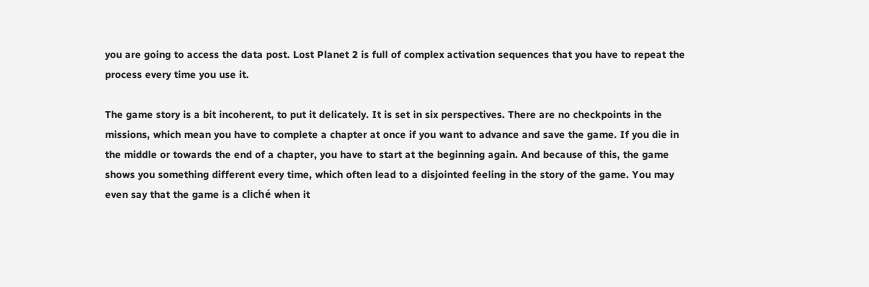you are going to access the data post. Lost Planet 2 is full of complex activation sequences that you have to repeat the process every time you use it.

The game story is a bit incoherent, to put it delicately. It is set in six perspectives. There are no checkpoints in the missions, which mean you have to complete a chapter at once if you want to advance and save the game. If you die in the middle or towards the end of a chapter, you have to start at the beginning again. And because of this, the game shows you something different every time, which often lead to a disjointed feeling in the story of the game. You may even say that the game is a cliché when it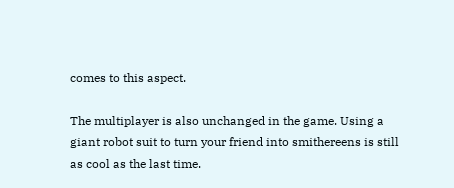comes to this aspect.

The multiplayer is also unchanged in the game. Using a giant robot suit to turn your friend into smithereens is still as cool as the last time.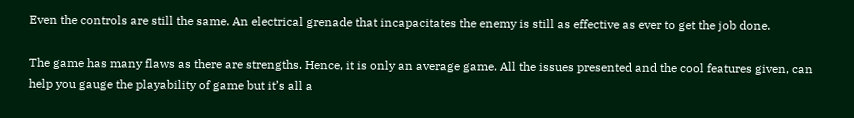Even the controls are still the same. An electrical grenade that incapacitates the enemy is still as effective as ever to get the job done.

The game has many flaws as there are strengths. Hence, it is only an average game. All the issues presented and the cool features given, can help you gauge the playability of game but it’s all a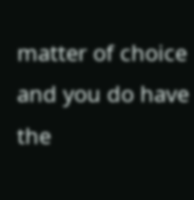matter of choice and you do have the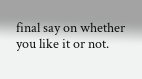final say on whether you like it or not.